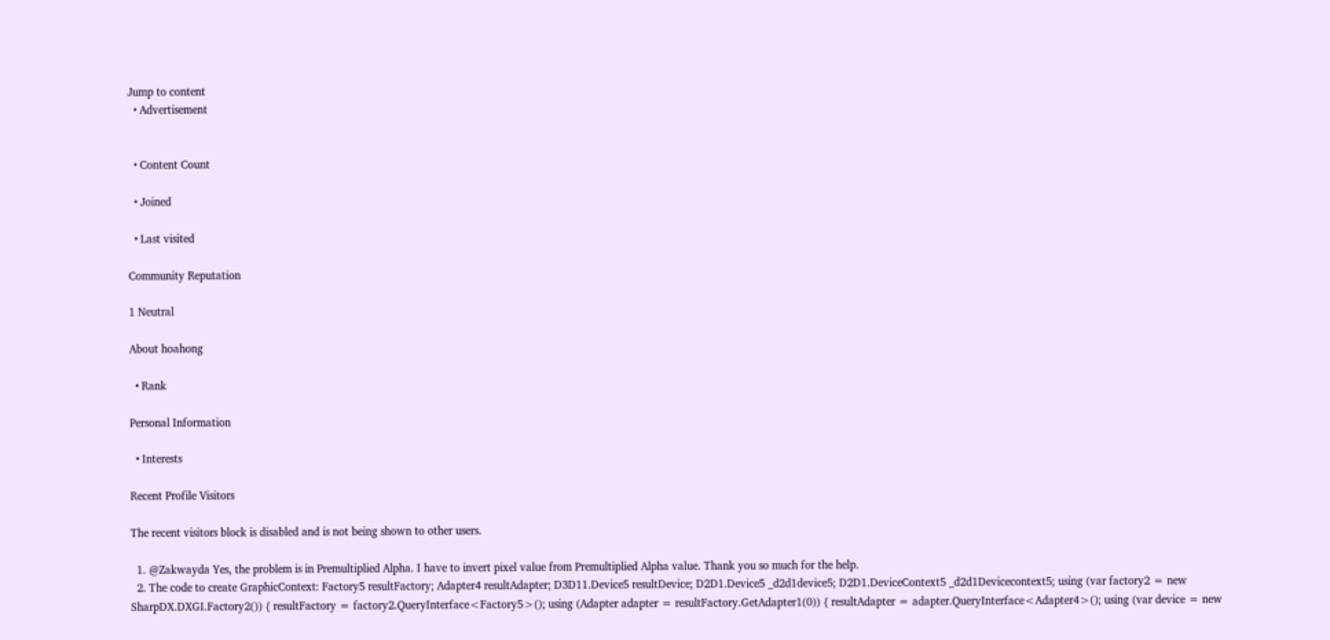Jump to content
  • Advertisement


  • Content Count

  • Joined

  • Last visited

Community Reputation

1 Neutral

About hoahong

  • Rank

Personal Information

  • Interests

Recent Profile Visitors

The recent visitors block is disabled and is not being shown to other users.

  1. @Zakwayda Yes, the problem is in Premultiplied Alpha. I have to invert pixel value from Premultiplied Alpha value. Thank you so much for the help.
  2. The code to create GraphicContext: Factory5 resultFactory; Adapter4 resultAdapter; D3D11.Device5 resultDevice; D2D1.Device5 _d2d1device5; D2D1.DeviceContext5 _d2d1Devicecontext5; using (var factory2 = new SharpDX.DXGI.Factory2()) { resultFactory = factory2.QueryInterface<Factory5>(); using (Adapter adapter = resultFactory.GetAdapter1(0)) { resultAdapter = adapter.QueryInterface<Adapter4>(); using (var device = new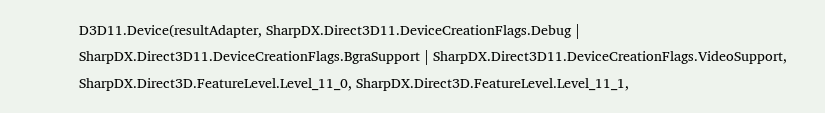D3D11.Device(resultAdapter, SharpDX.Direct3D11.DeviceCreationFlags.Debug | SharpDX.Direct3D11.DeviceCreationFlags.BgraSupport | SharpDX.Direct3D11.DeviceCreationFlags.VideoSupport, SharpDX.Direct3D.FeatureLevel.Level_11_0, SharpDX.Direct3D.FeatureLevel.Level_11_1,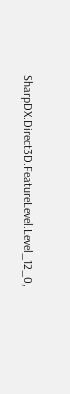SharpDX.Direct3D.FeatureLevel.Level_12_0,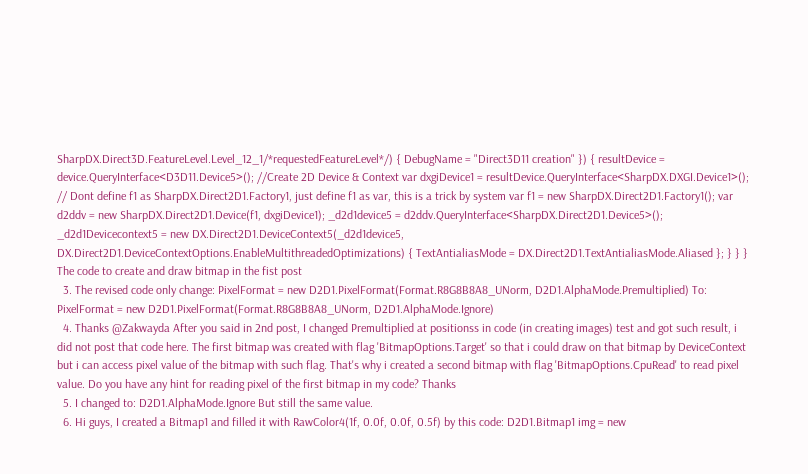SharpDX.Direct3D.FeatureLevel.Level_12_1/*requestedFeatureLevel*/) { DebugName = "Direct3D11 creation" }) { resultDevice = device.QueryInterface<D3D11.Device5>(); //Create 2D Device & Context var dxgiDevice1 = resultDevice.QueryInterface<SharpDX.DXGI.Device1>(); // Dont define f1 as SharpDX.Direct2D1.Factory1, just define f1 as var, this is a trick by system var f1 = new SharpDX.Direct2D1.Factory1(); var d2ddv = new SharpDX.Direct2D1.Device(f1, dxgiDevice1); _d2d1device5 = d2ddv.QueryInterface<SharpDX.Direct2D1.Device5>(); _d2d1Devicecontext5 = new DX.Direct2D1.DeviceContext5(_d2d1device5, DX.Direct2D1.DeviceContextOptions.EnableMultithreadedOptimizations) { TextAntialiasMode = DX.Direct2D1.TextAntialiasMode.Aliased }; } } } The code to create and draw bitmap in the fist post
  3. The revised code only change: PixelFormat = new D2D1.PixelFormat(Format.R8G8B8A8_UNorm, D2D1.AlphaMode.Premultiplied) To: PixelFormat = new D2D1.PixelFormat(Format.R8G8B8A8_UNorm, D2D1.AlphaMode.Ignore)
  4. Thanks @Zakwayda After you said in 2nd post, I changed Premultiplied at positionss in code (in creating images) test and got such result, i did not post that code here. The first bitmap was created with flag 'BitmapOptions.Target' so that i could draw on that bitmap by DeviceContext but i can access pixel value of the bitmap with such flag. That's why i created a second bitmap with flag 'BitmapOptions.CpuRead' to read pixel value. Do you have any hint for reading pixel of the first bitmap in my code? Thanks
  5. I changed to: D2D1.AlphaMode.Ignore But still the same value.
  6. Hi guys, I created a Bitmap1 and filled it with RawColor4(1f, 0.0f, 0.0f, 0.5f) by this code: D2D1.Bitmap1 img = new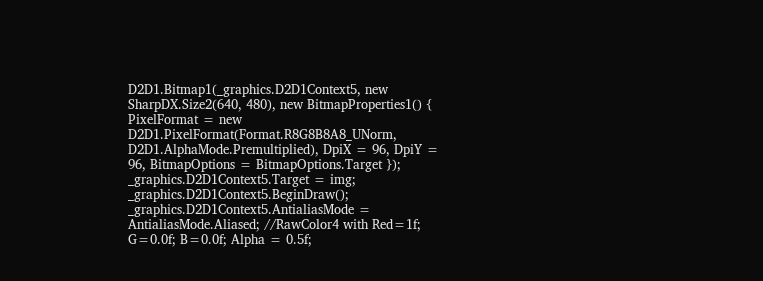D2D1.Bitmap1(_graphics.D2D1Context5, new SharpDX.Size2(640, 480), new BitmapProperties1() { PixelFormat = new D2D1.PixelFormat(Format.R8G8B8A8_UNorm, D2D1.AlphaMode.Premultiplied), DpiX = 96, DpiY = 96, BitmapOptions = BitmapOptions.Target }); _graphics.D2D1Context5.Target = img; _graphics.D2D1Context5.BeginDraw(); _graphics.D2D1Context5.AntialiasMode = AntialiasMode.Aliased; //RawColor4 with Red=1f; G=0.0f; B=0.0f; Alpha = 0.5f;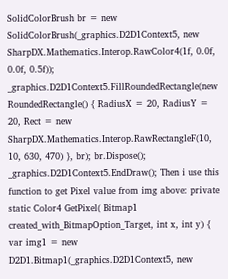SolidColorBrush br = new SolidColorBrush(_graphics.D2D1Context5, new SharpDX.Mathematics.Interop.RawColor4(1f, 0.0f, 0.0f, 0.5f)); _graphics.D2D1Context5.FillRoundedRectangle(new RoundedRectangle() { RadiusX = 20, RadiusY = 20, Rect = new SharpDX.Mathematics.Interop.RawRectangleF(10, 10, 630, 470) }, br); br.Dispose(); _graphics.D2D1Context5.EndDraw(); Then i use this function to get Pixel value from img above: private static Color4 GetPixel( Bitmap1 created_with_BitmapOption_Target, int x, int y) { var img1 = new D2D1.Bitmap1(_graphics.D2D1Context5, new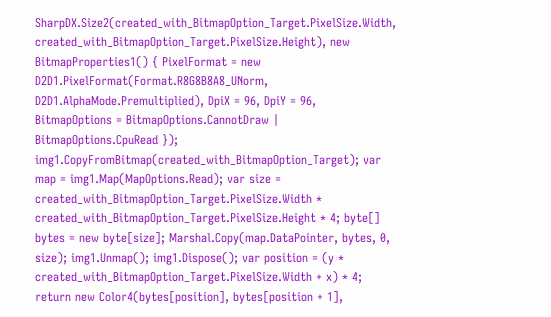SharpDX.Size2(created_with_BitmapOption_Target.PixelSize.Width, created_with_BitmapOption_Target.PixelSize.Height), new BitmapProperties1() { PixelFormat = new D2D1.PixelFormat(Format.R8G8B8A8_UNorm, D2D1.AlphaMode.Premultiplied), DpiX = 96, DpiY = 96, BitmapOptions = BitmapOptions.CannotDraw | BitmapOptions.CpuRead }); img1.CopyFromBitmap(created_with_BitmapOption_Target); var map = img1.Map(MapOptions.Read); var size = created_with_BitmapOption_Target.PixelSize.Width * created_with_BitmapOption_Target.PixelSize.Height * 4; byte[] bytes = new byte[size]; Marshal.Copy(map.DataPointer, bytes, 0, size); img1.Unmap(); img1.Dispose(); var position = (y * created_with_BitmapOption_Target.PixelSize.Width + x) * 4; return new Color4(bytes[position], bytes[position + 1],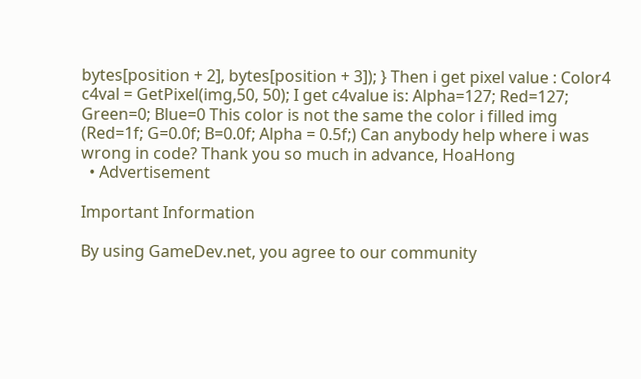bytes[position + 2], bytes[position + 3]); } Then i get pixel value : Color4 c4val = GetPixel(img,50, 50); I get c4value is: Alpha=127; Red=127; Green=0; Blue=0 This color is not the same the color i filled img (Red=1f; G=0.0f; B=0.0f; Alpha = 0.5f;) Can anybody help where i was wrong in code? Thank you so much in advance, HoaHong
  • Advertisement

Important Information

By using GameDev.net, you agree to our community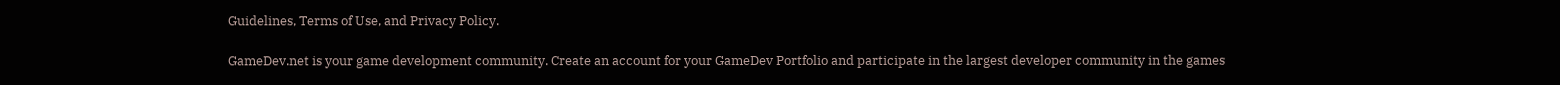Guidelines, Terms of Use, and Privacy Policy.

GameDev.net is your game development community. Create an account for your GameDev Portfolio and participate in the largest developer community in the games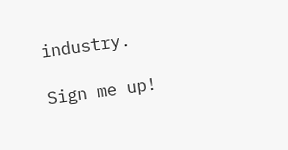industry.

Sign me up!